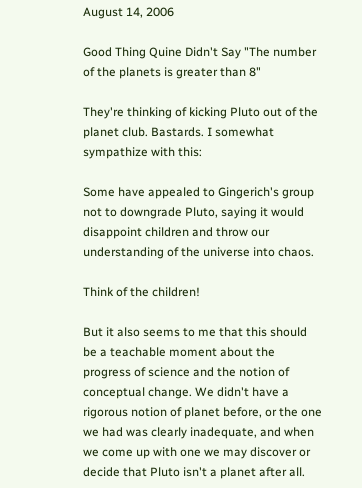August 14, 2006

Good Thing Quine Didn't Say "The number of the planets is greater than 8"

They're thinking of kicking Pluto out of the planet club. Bastards. I somewhat sympathize with this:

Some have appealed to Gingerich's group not to downgrade Pluto, saying it would disappoint children and throw our understanding of the universe into chaos.

Think of the children!

But it also seems to me that this should be a teachable moment about the progress of science and the notion of conceptual change. We didn't have a rigorous notion of planet before, or the one we had was clearly inadequate, and when we come up with one we may discover or decide that Pluto isn't a planet after all.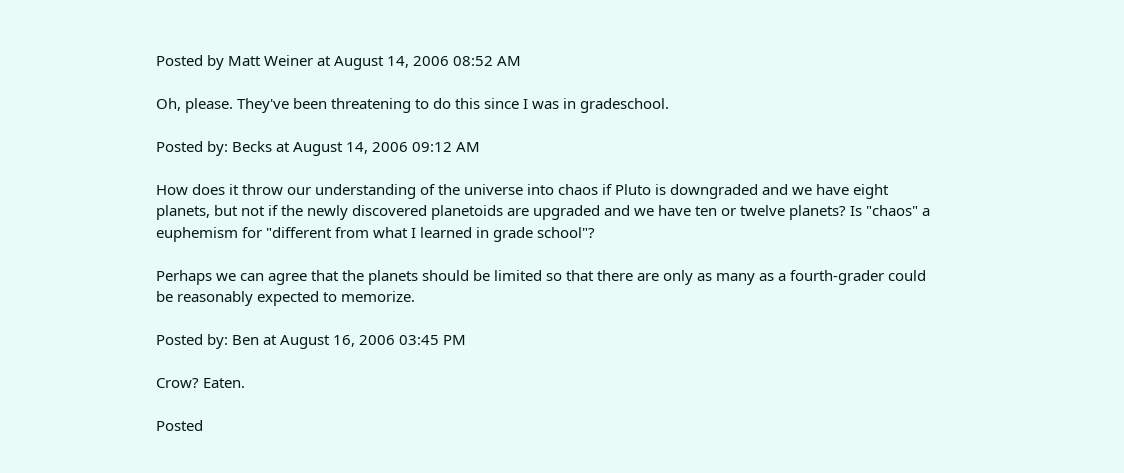Posted by Matt Weiner at August 14, 2006 08:52 AM

Oh, please. They've been threatening to do this since I was in gradeschool.

Posted by: Becks at August 14, 2006 09:12 AM

How does it throw our understanding of the universe into chaos if Pluto is downgraded and we have eight planets, but not if the newly discovered planetoids are upgraded and we have ten or twelve planets? Is "chaos" a euphemism for "different from what I learned in grade school"?

Perhaps we can agree that the planets should be limited so that there are only as many as a fourth-grader could be reasonably expected to memorize.

Posted by: Ben at August 16, 2006 03:45 PM

Crow? Eaten.

Posted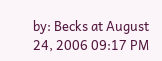by: Becks at August 24, 2006 09:17 PM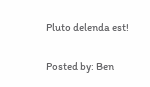Pluto delenda est!

Posted by: Ben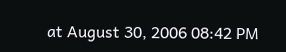at August 30, 2006 08:42 PM